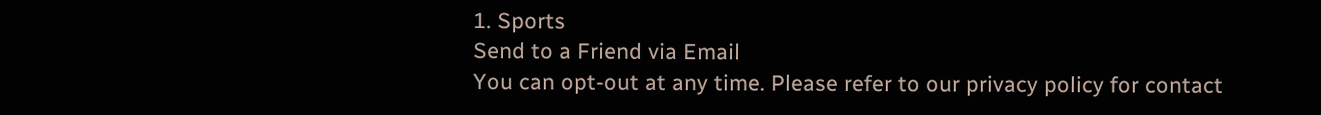1. Sports
Send to a Friend via Email
You can opt-out at any time. Please refer to our privacy policy for contact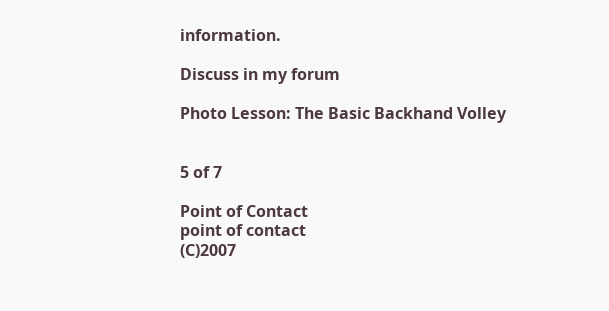information.

Discuss in my forum

Photo Lesson: The Basic Backhand Volley


5 of 7

Point of Contact
point of contact
(C)2007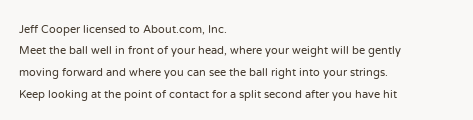Jeff Cooper licensed to About.com, Inc.
Meet the ball well in front of your head, where your weight will be gently moving forward and where you can see the ball right into your strings. Keep looking at the point of contact for a split second after you have hit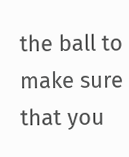the ball to make sure that you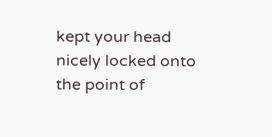kept your head nicely locked onto the point of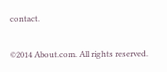contact.

©2014 About.com. All rights reserved.